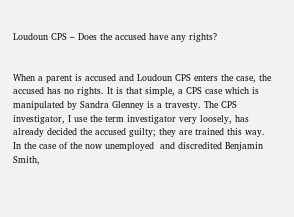Loudoun CPS – Does the accused have any rights?


When a parent is accused and Loudoun CPS enters the case, the accused has no rights. It is that simple, a CPS case which is manipulated by Sandra Glenney is a travesty. The CPS investigator, I use the term investigator very loosely, has already decided the accused guilty; they are trained this way. In the case of the now unemployed  and discredited Benjamin Smith,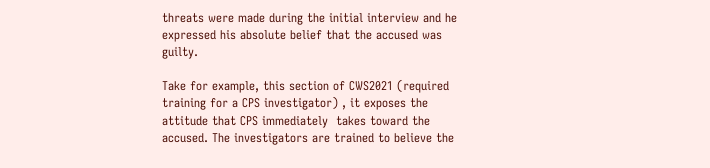threats were made during the initial interview and he expressed his absolute belief that the accused was guilty.

Take for example, this section of CWS2021 (required training for a CPS investigator) , it exposes the attitude that CPS immediately  takes toward the accused. The investigators are trained to believe the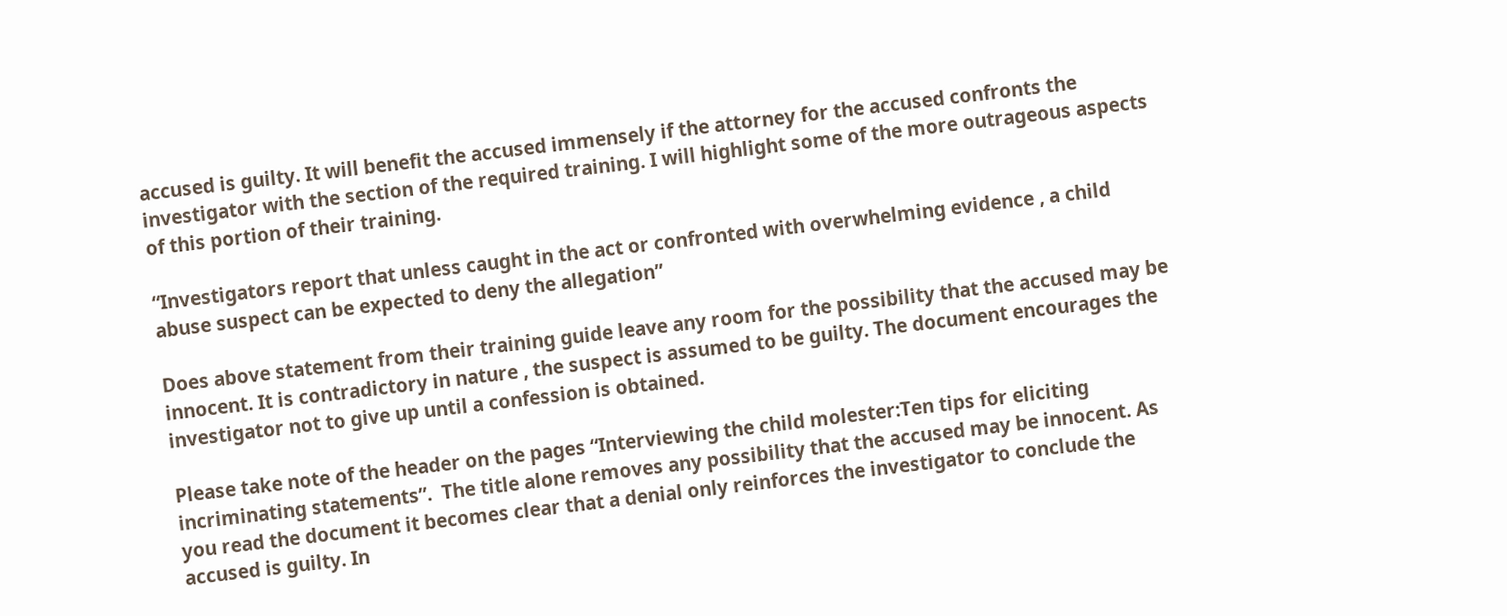accused is guilty. It will benefit the accused immensely if the attorney for the accused confronts the investigator with the section of the required training. I will highlight some of the more outrageous aspects of this portion of their training.

“Investigators report that unless caught in the act or confronted with overwhelming evidence , a child abuse suspect can be expected to deny the allegation”

Does above statement from their training guide leave any room for the possibility that the accused may be innocent. It is contradictory in nature , the suspect is assumed to be guilty. The document encourages the investigator not to give up until a confession is obtained.

Please take note of the header on the pages “Interviewing the child molester:Ten tips for eliciting incriminating statements”.  The title alone removes any possibility that the accused may be innocent. As you read the document it becomes clear that a denial only reinforces the investigator to conclude the accused is guilty. In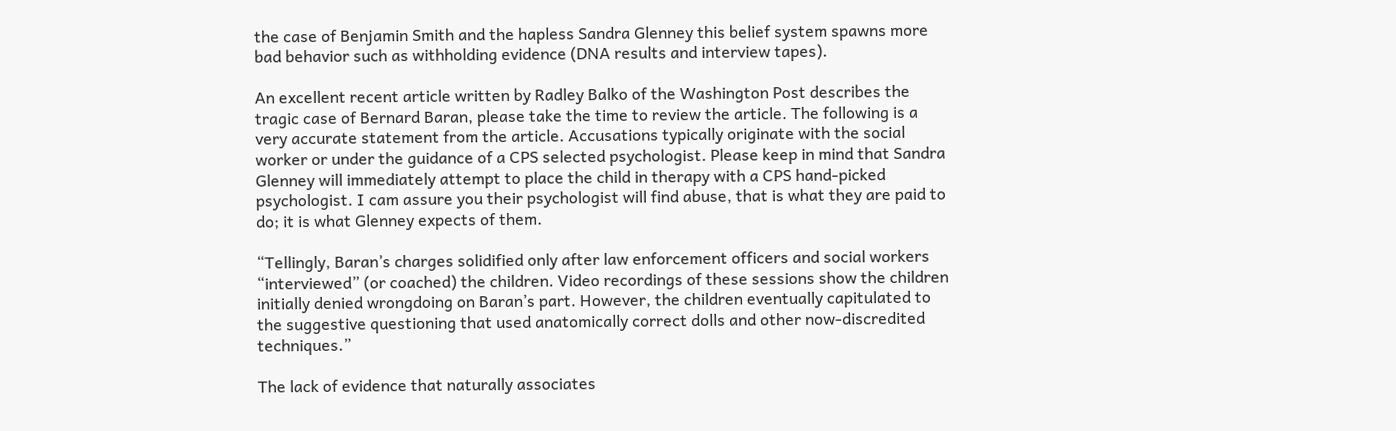the case of Benjamin Smith and the hapless Sandra Glenney this belief system spawns more bad behavior such as withholding evidence (DNA results and interview tapes).

An excellent recent article written by Radley Balko of the Washington Post describes the tragic case of Bernard Baran, please take the time to review the article. The following is a very accurate statement from the article. Accusations typically originate with the social worker or under the guidance of a CPS selected psychologist. Please keep in mind that Sandra Glenney will immediately attempt to place the child in therapy with a CPS hand-picked psychologist. I cam assure you their psychologist will find abuse, that is what they are paid to do; it is what Glenney expects of them.

“Tellingly, Baran’s charges solidified only after law enforcement officers and social workers “interviewed” (or coached) the children. Video recordings of these sessions show the children initially denied wrongdoing on Baran’s part. However, the children eventually capitulated to the suggestive questioning that used anatomically correct dolls and other now-discredited techniques.”

The lack of evidence that naturally associates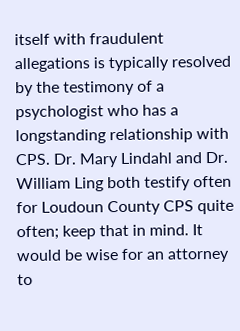itself with fraudulent allegations is typically resolved by the testimony of a psychologist who has a longstanding relationship with CPS. Dr. Mary Lindahl and Dr. William Ling both testify often for Loudoun County CPS quite often; keep that in mind. It would be wise for an attorney to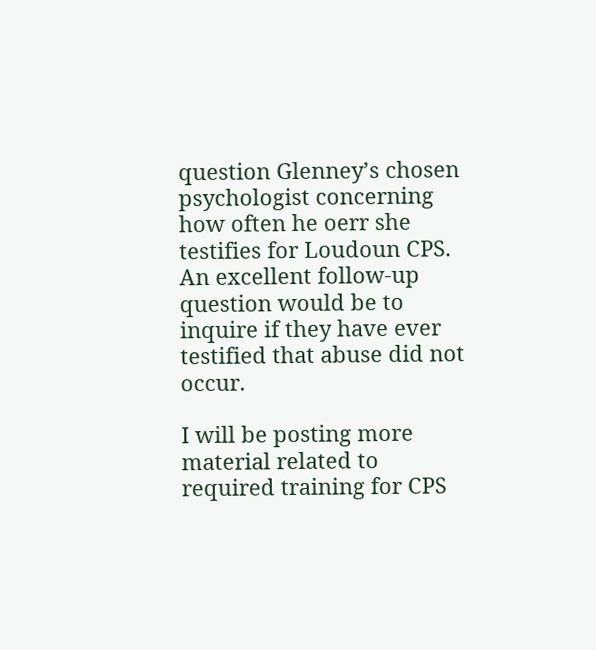question Glenney’s chosen psychologist concerning how often he oerr she testifies for Loudoun CPS. An excellent follow-up question would be to inquire if they have ever testified that abuse did not occur.

I will be posting more material related to required training for CPS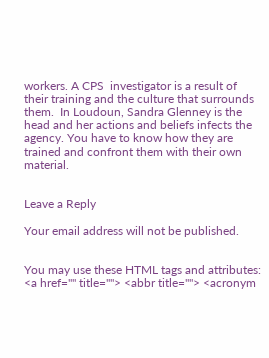workers. A CPS  investigator is a result of their training and the culture that surrounds them.  In Loudoun, Sandra Glenney is the head and her actions and beliefs infects the agency. You have to know how they are trained and confront them with their own material.


Leave a Reply

Your email address will not be published.


You may use these HTML tags and attributes: <a href="" title=""> <abbr title=""> <acronym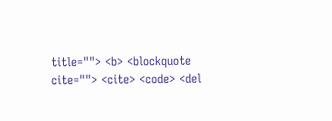title=""> <b> <blockquote cite=""> <cite> <code> <del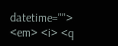datetime=""> <em> <i> <q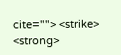cite=""> <strike> <strong>